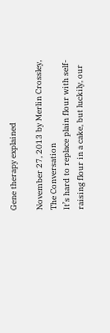Gene therapy explained

November 27, 2013 by Merlin Crossley, The Conversation
It’s hard to replace plain flour with self-raising flour in a cake, but luckily, our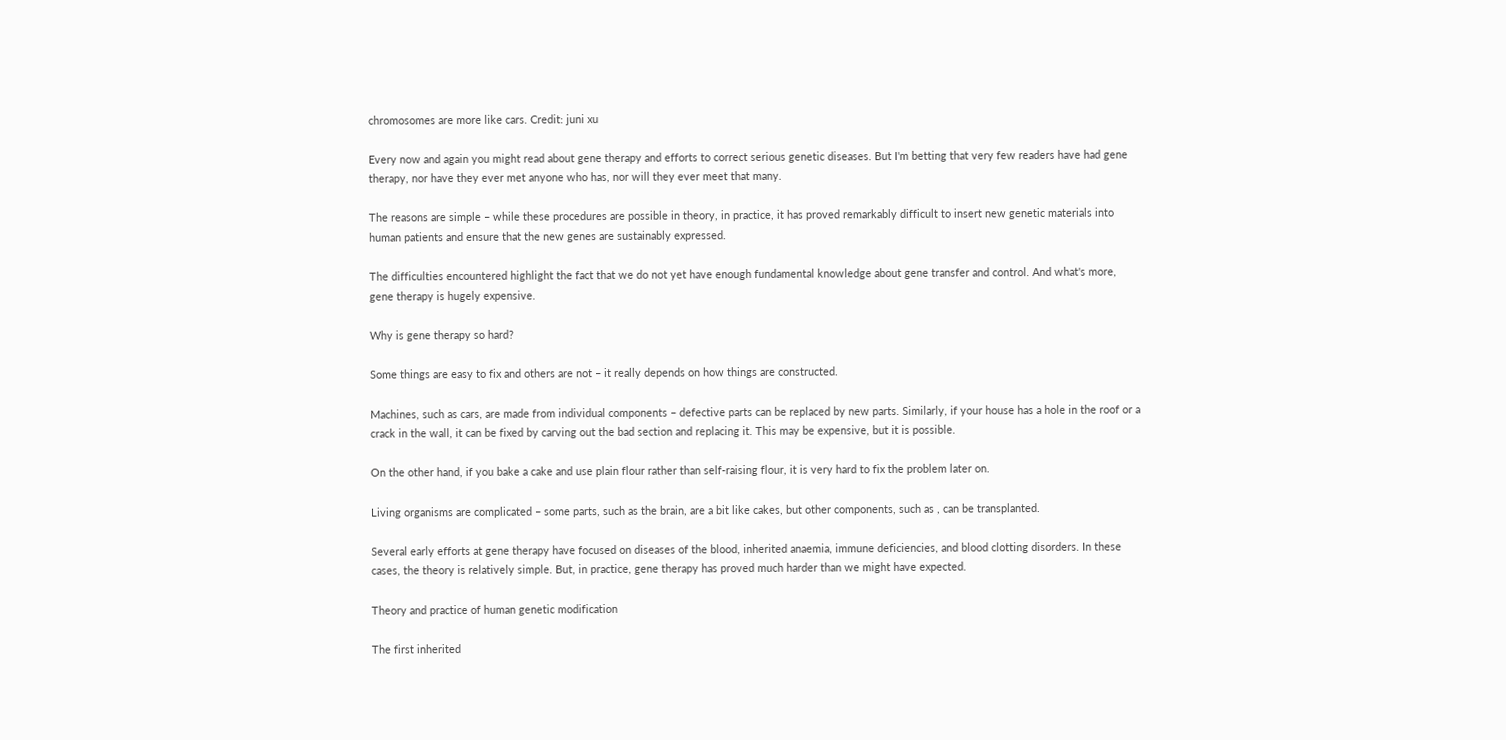chromosomes are more like cars. Credit: juni xu

Every now and again you might read about gene therapy and efforts to correct serious genetic diseases. But I'm betting that very few readers have had gene therapy, nor have they ever met anyone who has, nor will they ever meet that many.

The reasons are simple – while these procedures are possible in theory, in practice, it has proved remarkably difficult to insert new genetic materials into human patients and ensure that the new genes are sustainably expressed.

The difficulties encountered highlight the fact that we do not yet have enough fundamental knowledge about gene transfer and control. And what's more, gene therapy is hugely expensive.

Why is gene therapy so hard?

Some things are easy to fix and others are not – it really depends on how things are constructed.

Machines, such as cars, are made from individual components – defective parts can be replaced by new parts. Similarly, if your house has a hole in the roof or a crack in the wall, it can be fixed by carving out the bad section and replacing it. This may be expensive, but it is possible.

On the other hand, if you bake a cake and use plain flour rather than self-raising flour, it is very hard to fix the problem later on.

Living organisms are complicated – some parts, such as the brain, are a bit like cakes, but other components, such as , can be transplanted.

Several early efforts at gene therapy have focused on diseases of the blood, inherited anaemia, immune deficiencies, and blood clotting disorders. In these cases, the theory is relatively simple. But, in practice, gene therapy has proved much harder than we might have expected.

Theory and practice of human genetic modification

The first inherited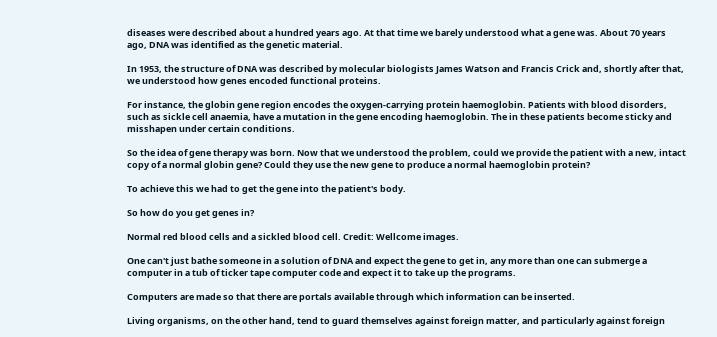diseases were described about a hundred years ago. At that time we barely understood what a gene was. About 70 years ago, DNA was identified as the genetic material.

In 1953, the structure of DNA was described by molecular biologists James Watson and Francis Crick and, shortly after that, we understood how genes encoded functional proteins.

For instance, the globin gene region encodes the oxygen-carrying protein haemoglobin. Patients with blood disorders, such as sickle cell anaemia, have a mutation in the gene encoding haemoglobin. The in these patients become sticky and misshapen under certain conditions.

So the idea of gene therapy was born. Now that we understood the problem, could we provide the patient with a new, intact copy of a normal globin gene? Could they use the new gene to produce a normal haemoglobin protein?

To achieve this we had to get the gene into the patient's body.

So how do you get genes in?

Normal red blood cells and a sickled blood cell. Credit: Wellcome images.

One can't just bathe someone in a solution of DNA and expect the gene to get in, any more than one can submerge a computer in a tub of ticker tape computer code and expect it to take up the programs.

Computers are made so that there are portals available through which information can be inserted.

Living organisms, on the other hand, tend to guard themselves against foreign matter, and particularly against foreign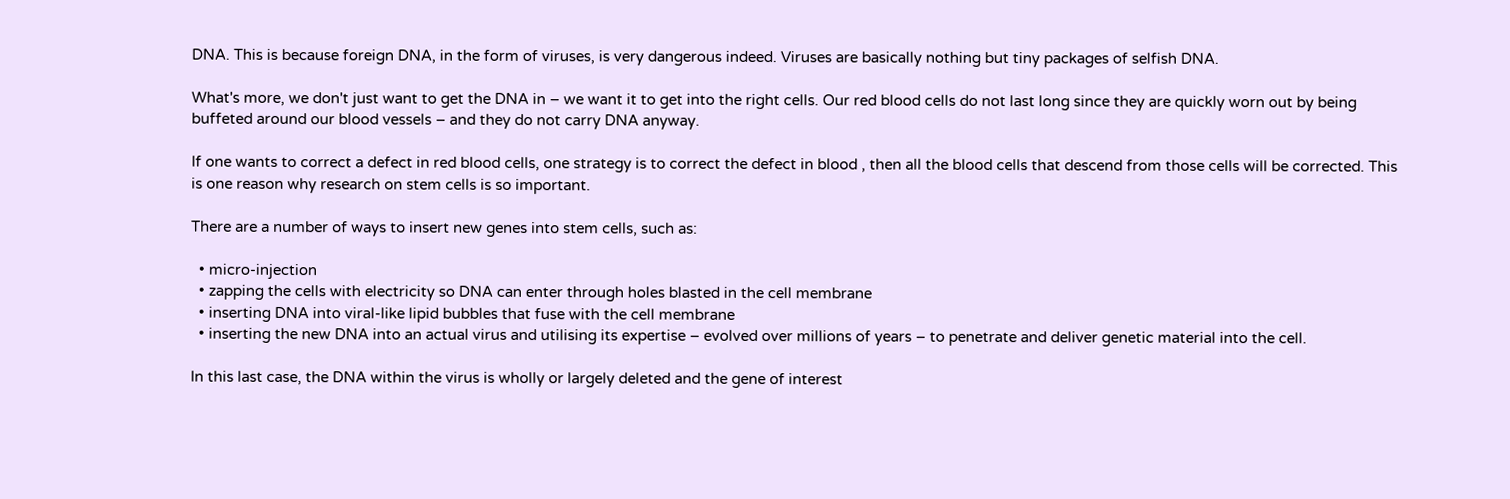DNA. This is because foreign DNA, in the form of viruses, is very dangerous indeed. Viruses are basically nothing but tiny packages of selfish DNA.

What's more, we don't just want to get the DNA in – we want it to get into the right cells. Our red blood cells do not last long since they are quickly worn out by being buffeted around our blood vessels – and they do not carry DNA anyway.

If one wants to correct a defect in red blood cells, one strategy is to correct the defect in blood , then all the blood cells that descend from those cells will be corrected. This is one reason why research on stem cells is so important.

There are a number of ways to insert new genes into stem cells, such as:

  • micro-injection
  • zapping the cells with electricity so DNA can enter through holes blasted in the cell membrane
  • inserting DNA into viral-like lipid bubbles that fuse with the cell membrane
  • inserting the new DNA into an actual virus and utilising its expertise – evolved over millions of years – to penetrate and deliver genetic material into the cell.

In this last case, the DNA within the virus is wholly or largely deleted and the gene of interest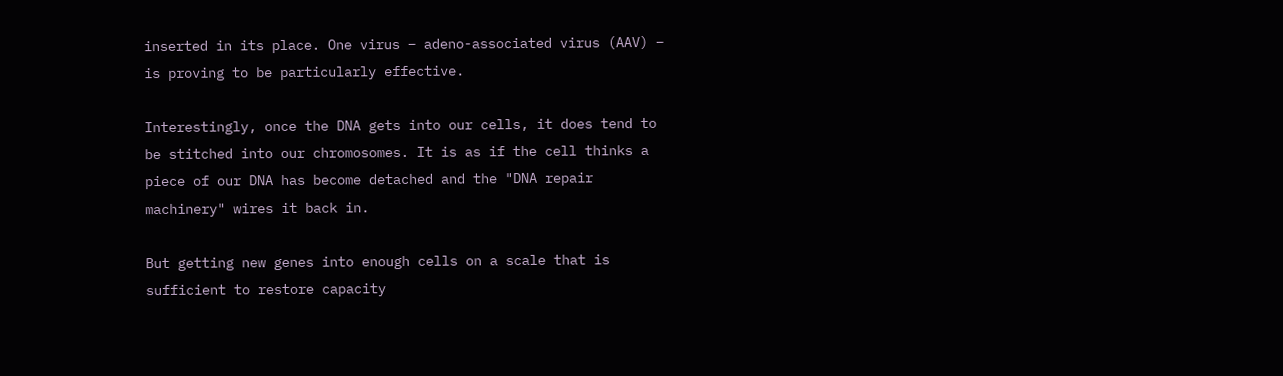inserted in its place. One virus – adeno-associated virus (AAV) – is proving to be particularly effective.

Interestingly, once the DNA gets into our cells, it does tend to be stitched into our chromosomes. It is as if the cell thinks a piece of our DNA has become detached and the "DNA repair machinery" wires it back in.

But getting new genes into enough cells on a scale that is sufficient to restore capacity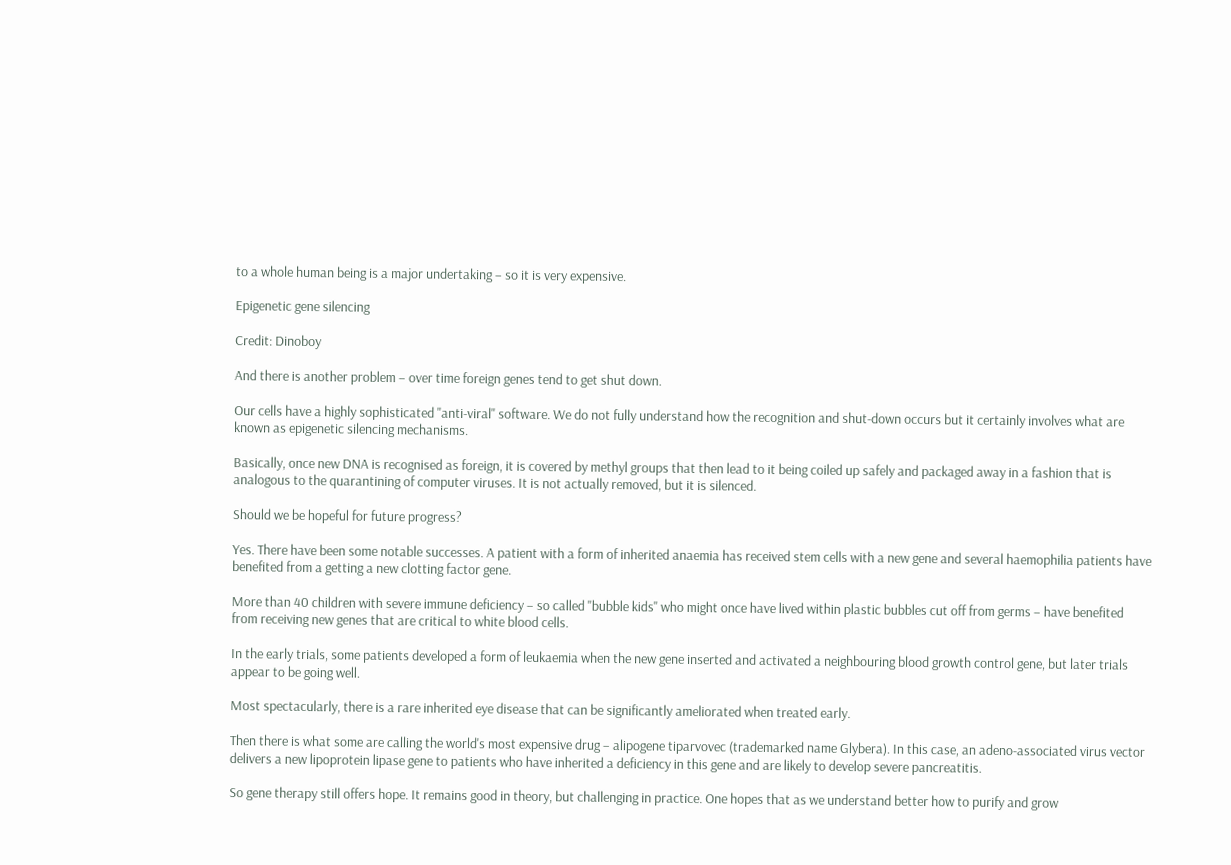to a whole human being is a major undertaking – so it is very expensive.

Epigenetic gene silencing

Credit: Dinoboy

And there is another problem – over time foreign genes tend to get shut down.

Our cells have a highly sophisticated "anti-viral" software. We do not fully understand how the recognition and shut-down occurs but it certainly involves what are known as epigenetic silencing mechanisms.

Basically, once new DNA is recognised as foreign, it is covered by methyl groups that then lead to it being coiled up safely and packaged away in a fashion that is analogous to the quarantining of computer viruses. It is not actually removed, but it is silenced.

Should we be hopeful for future progress?

Yes. There have been some notable successes. A patient with a form of inherited anaemia has received stem cells with a new gene and several haemophilia patients have benefited from a getting a new clotting factor gene.

More than 40 children with severe immune deficiency – so called "bubble kids" who might once have lived within plastic bubbles cut off from germs – have benefited from receiving new genes that are critical to white blood cells.

In the early trials, some patients developed a form of leukaemia when the new gene inserted and activated a neighbouring blood growth control gene, but later trials appear to be going well.

Most spectacularly, there is a rare inherited eye disease that can be significantly ameliorated when treated early.

Then there is what some are calling the world's most expensive drug – alipogene tiparvovec (trademarked name Glybera). In this case, an adeno-associated virus vector delivers a new lipoprotein lipase gene to patients who have inherited a deficiency in this gene and are likely to develop severe pancreatitis.

So gene therapy still offers hope. It remains good in theory, but challenging in practice. One hopes that as we understand better how to purify and grow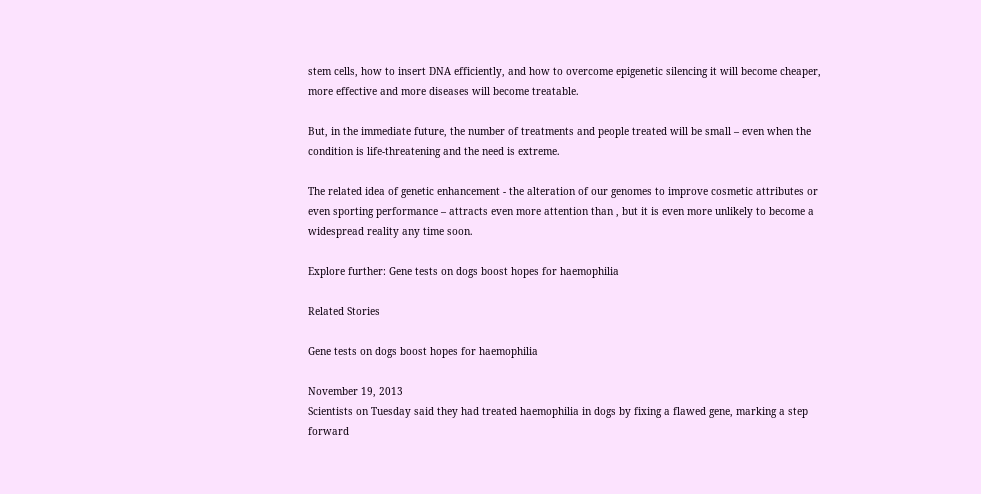stem cells, how to insert DNA efficiently, and how to overcome epigenetic silencing it will become cheaper, more effective and more diseases will become treatable.

But, in the immediate future, the number of treatments and people treated will be small – even when the condition is life-threatening and the need is extreme.

The related idea of genetic enhancement - the alteration of our genomes to improve cosmetic attributes or even sporting performance – attracts even more attention than , but it is even more unlikely to become a widespread reality any time soon.

Explore further: Gene tests on dogs boost hopes for haemophilia

Related Stories

Gene tests on dogs boost hopes for haemophilia

November 19, 2013
Scientists on Tuesday said they had treated haemophilia in dogs by fixing a flawed gene, marking a step forward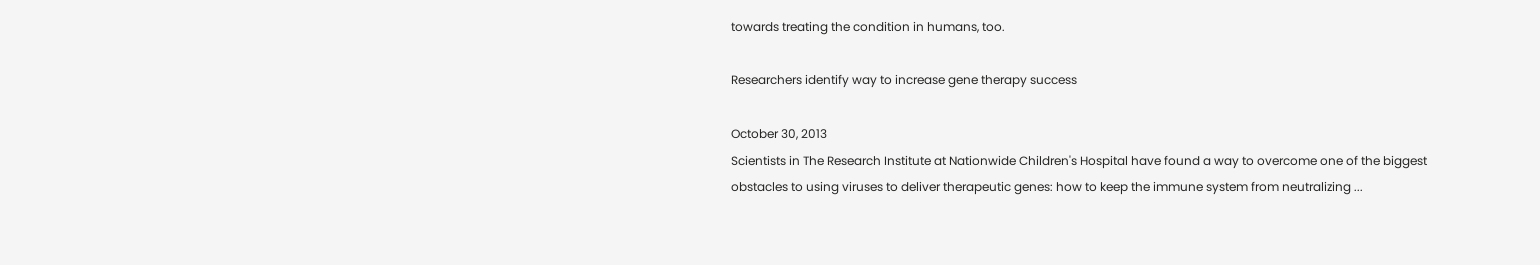towards treating the condition in humans, too.

Researchers identify way to increase gene therapy success

October 30, 2013
Scientists in The Research Institute at Nationwide Children's Hospital have found a way to overcome one of the biggest obstacles to using viruses to deliver therapeutic genes: how to keep the immune system from neutralizing ...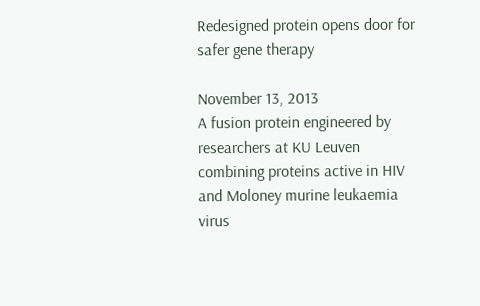Redesigned protein opens door for safer gene therapy

November 13, 2013
A fusion protein engineered by researchers at KU Leuven combining proteins active in HIV and Moloney murine leukaemia virus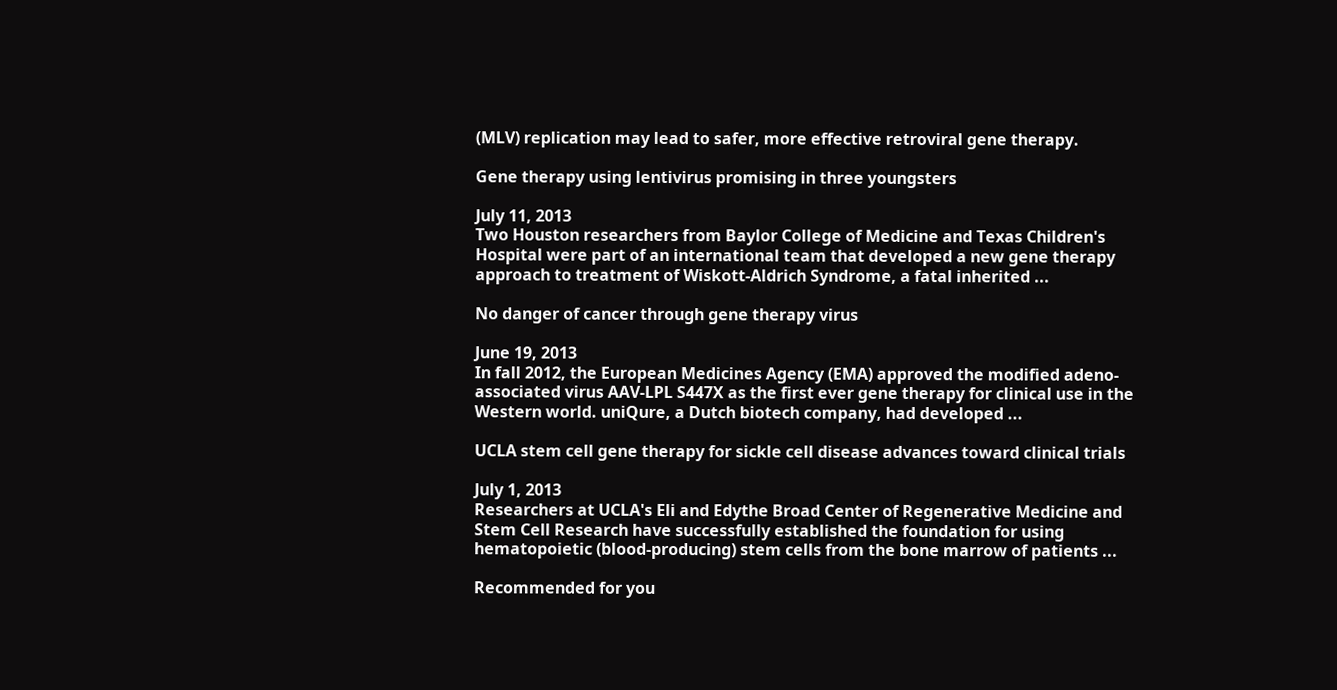(MLV) replication may lead to safer, more effective retroviral gene therapy.

Gene therapy using lentivirus promising in three youngsters

July 11, 2013
Two Houston researchers from Baylor College of Medicine and Texas Children's Hospital were part of an international team that developed a new gene therapy approach to treatment of Wiskott-Aldrich Syndrome, a fatal inherited ...

No danger of cancer through gene therapy virus

June 19, 2013
In fall 2012, the European Medicines Agency (EMA) approved the modified adeno-associated virus AAV-LPL S447X as the first ever gene therapy for clinical use in the Western world. uniQure, a Dutch biotech company, had developed ...

UCLA stem cell gene therapy for sickle cell disease advances toward clinical trials

July 1, 2013
Researchers at UCLA's Eli and Edythe Broad Center of Regenerative Medicine and Stem Cell Research have successfully established the foundation for using hematopoietic (blood-producing) stem cells from the bone marrow of patients ...

Recommended for you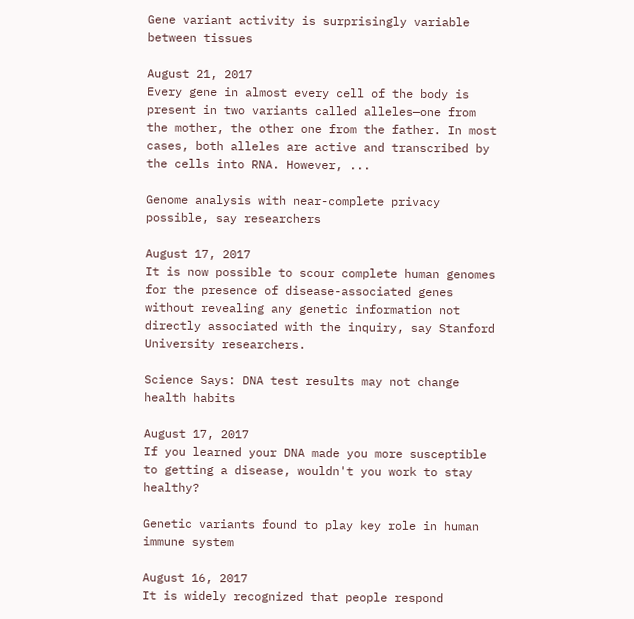Gene variant activity is surprisingly variable between tissues

August 21, 2017
Every gene in almost every cell of the body is present in two variants called alleles—one from the mother, the other one from the father. In most cases, both alleles are active and transcribed by the cells into RNA. However, ...

Genome analysis with near-complete privacy possible, say researchers

August 17, 2017
It is now possible to scour complete human genomes for the presence of disease-associated genes without revealing any genetic information not directly associated with the inquiry, say Stanford University researchers.

Science Says: DNA test results may not change health habits

August 17, 2017
If you learned your DNA made you more susceptible to getting a disease, wouldn't you work to stay healthy?

Genetic variants found to play key role in human immune system

August 16, 2017
It is widely recognized that people respond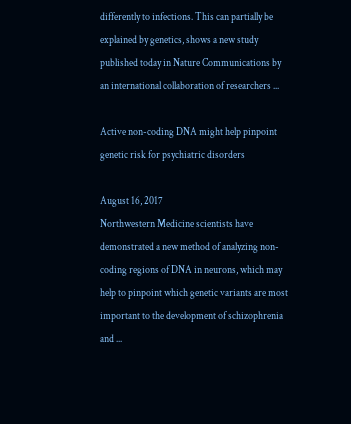differently to infections. This can partially be explained by genetics, shows a new study published today in Nature Communications by an international collaboration of researchers ...

Active non-coding DNA might help pinpoint genetic risk for psychiatric disorders

August 16, 2017
Northwestern Medicine scientists have demonstrated a new method of analyzing non-coding regions of DNA in neurons, which may help to pinpoint which genetic variants are most important to the development of schizophrenia and ...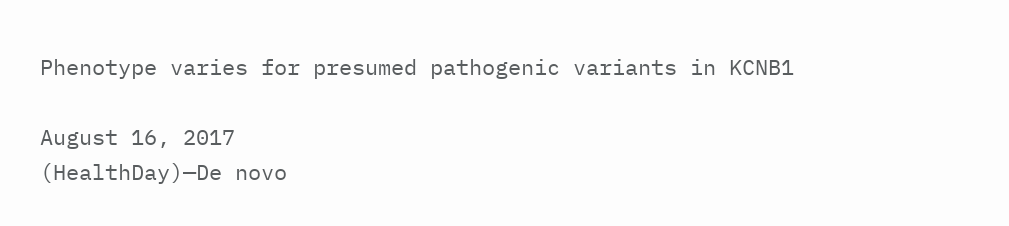Phenotype varies for presumed pathogenic variants in KCNB1

August 16, 2017
(HealthDay)—De novo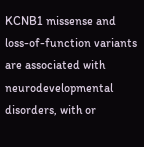KCNB1 missense and loss-of-function variants are associated with neurodevelopmental disorders, with or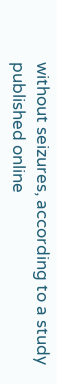without seizures, according to a study published online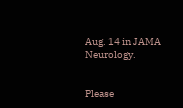Aug. 14 in JAMA Neurology.


Please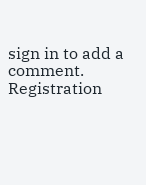sign in to add a comment. Registration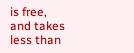is free, and takes less than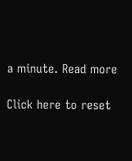a minute. Read more

Click here to reset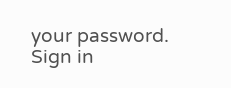your password.
Sign in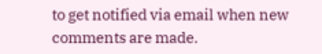to get notified via email when new comments are made.